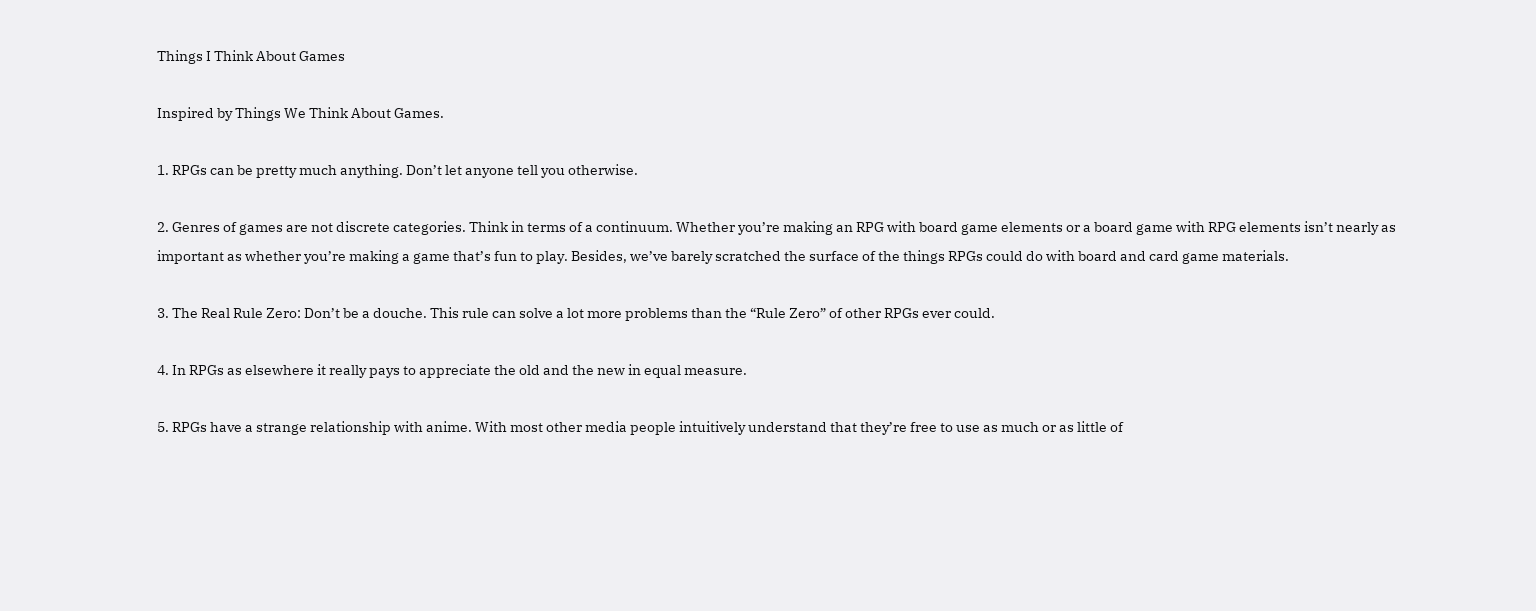Things I Think About Games

Inspired by Things We Think About Games.

1. RPGs can be pretty much anything. Don’t let anyone tell you otherwise.

2. Genres of games are not discrete categories. Think in terms of a continuum. Whether you’re making an RPG with board game elements or a board game with RPG elements isn’t nearly as important as whether you’re making a game that’s fun to play. Besides, we’ve barely scratched the surface of the things RPGs could do with board and card game materials.

3. The Real Rule Zero: Don’t be a douche. This rule can solve a lot more problems than the “Rule Zero” of other RPGs ever could.

4. In RPGs as elsewhere it really pays to appreciate the old and the new in equal measure.

5. RPGs have a strange relationship with anime. With most other media people intuitively understand that they’re free to use as much or as little of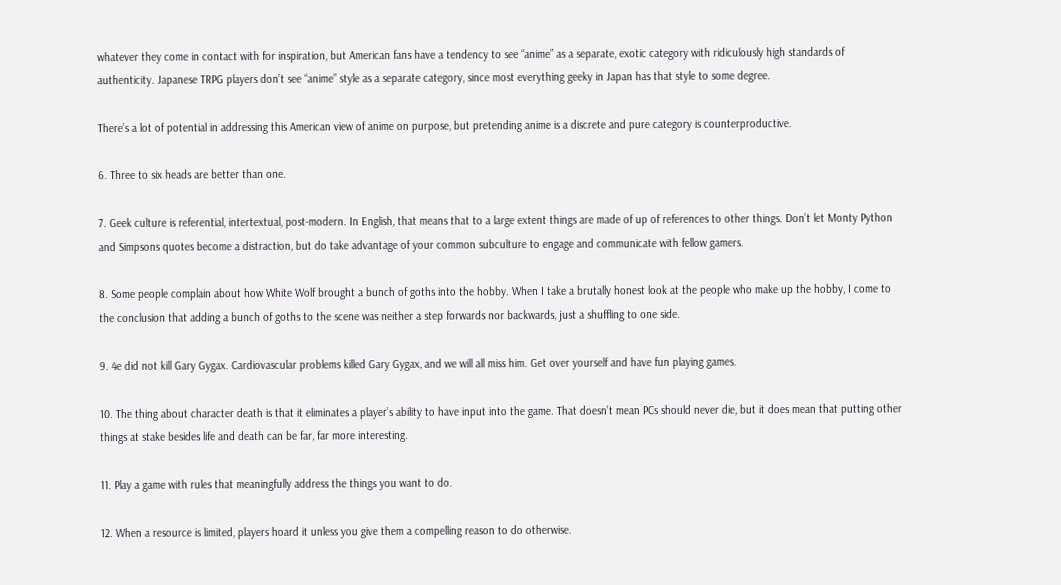whatever they come in contact with for inspiration, but American fans have a tendency to see “anime” as a separate, exotic category with ridiculously high standards of authenticity. Japanese TRPG players don’t see “anime” style as a separate category, since most everything geeky in Japan has that style to some degree.

There’s a lot of potential in addressing this American view of anime on purpose, but pretending anime is a discrete and pure category is counterproductive.

6. Three to six heads are better than one.

7. Geek culture is referential, intertextual, post-modern. In English, that means that to a large extent things are made of up of references to other things. Don’t let Monty Python and Simpsons quotes become a distraction, but do take advantage of your common subculture to engage and communicate with fellow gamers.

8. Some people complain about how White Wolf brought a bunch of goths into the hobby. When I take a brutally honest look at the people who make up the hobby, I come to the conclusion that adding a bunch of goths to the scene was neither a step forwards nor backwards, just a shuffling to one side.

9. 4e did not kill Gary Gygax. Cardiovascular problems killed Gary Gygax, and we will all miss him. Get over yourself and have fun playing games.

10. The thing about character death is that it eliminates a player’s ability to have input into the game. That doesn’t mean PCs should never die, but it does mean that putting other things at stake besides life and death can be far, far more interesting.

11. Play a game with rules that meaningfully address the things you want to do.

12. When a resource is limited, players hoard it unless you give them a compelling reason to do otherwise.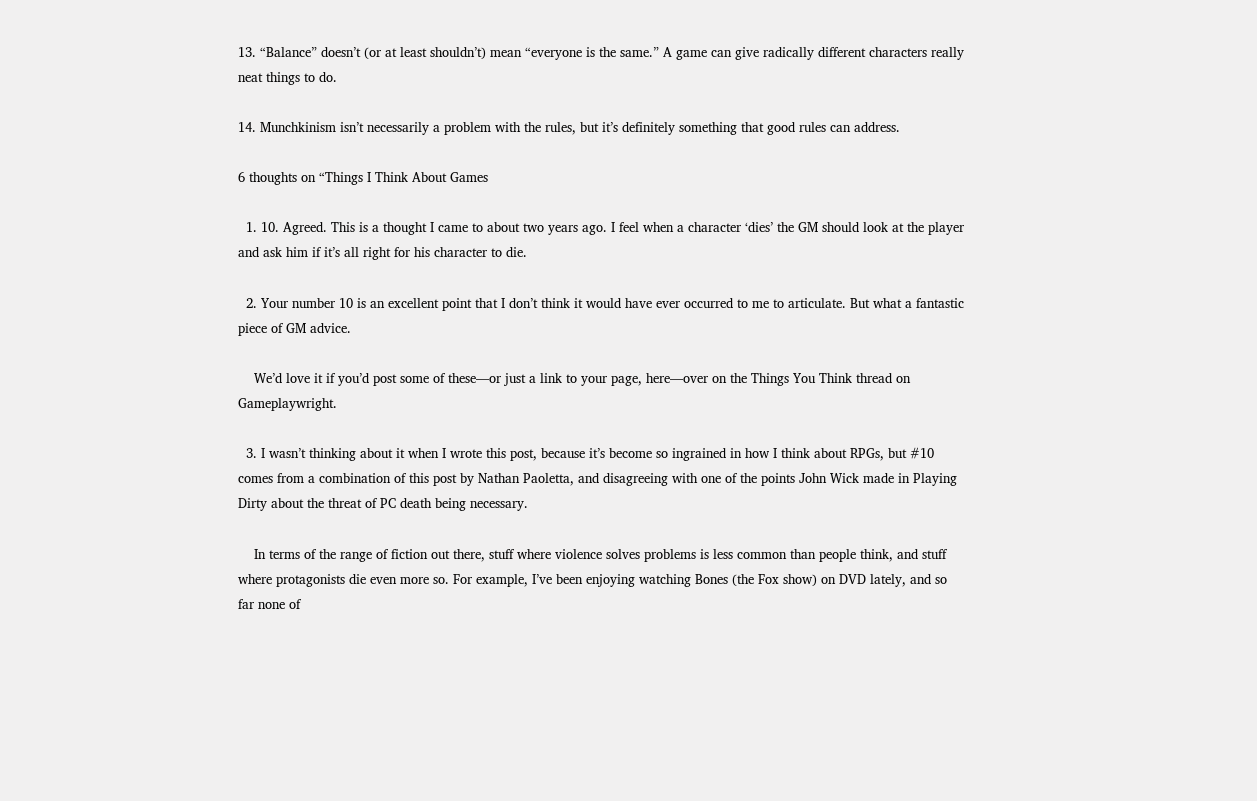13. “Balance” doesn’t (or at least shouldn’t) mean “everyone is the same.” A game can give radically different characters really neat things to do.

14. Munchkinism isn’t necessarily a problem with the rules, but it’s definitely something that good rules can address.

6 thoughts on “Things I Think About Games

  1. 10. Agreed. This is a thought I came to about two years ago. I feel when a character ‘dies’ the GM should look at the player and ask him if it’s all right for his character to die.

  2. Your number 10 is an excellent point that I don’t think it would have ever occurred to me to articulate. But what a fantastic piece of GM advice.

    We’d love it if you’d post some of these—or just a link to your page, here—over on the Things You Think thread on Gameplaywright.

  3. I wasn’t thinking about it when I wrote this post, because it’s become so ingrained in how I think about RPGs, but #10 comes from a combination of this post by Nathan Paoletta, and disagreeing with one of the points John Wick made in Playing Dirty about the threat of PC death being necessary.

    In terms of the range of fiction out there, stuff where violence solves problems is less common than people think, and stuff where protagonists die even more so. For example, I’ve been enjoying watching Bones (the Fox show) on DVD lately, and so far none of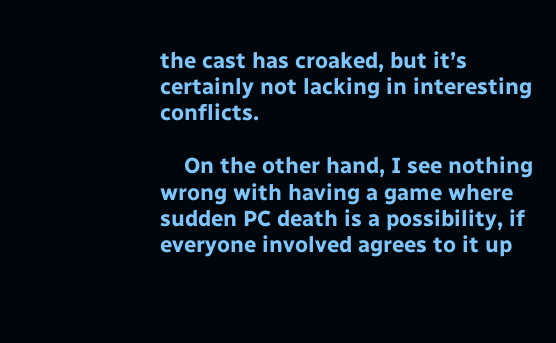the cast has croaked, but it’s certainly not lacking in interesting conflicts.

    On the other hand, I see nothing wrong with having a game where sudden PC death is a possibility, if everyone involved agrees to it up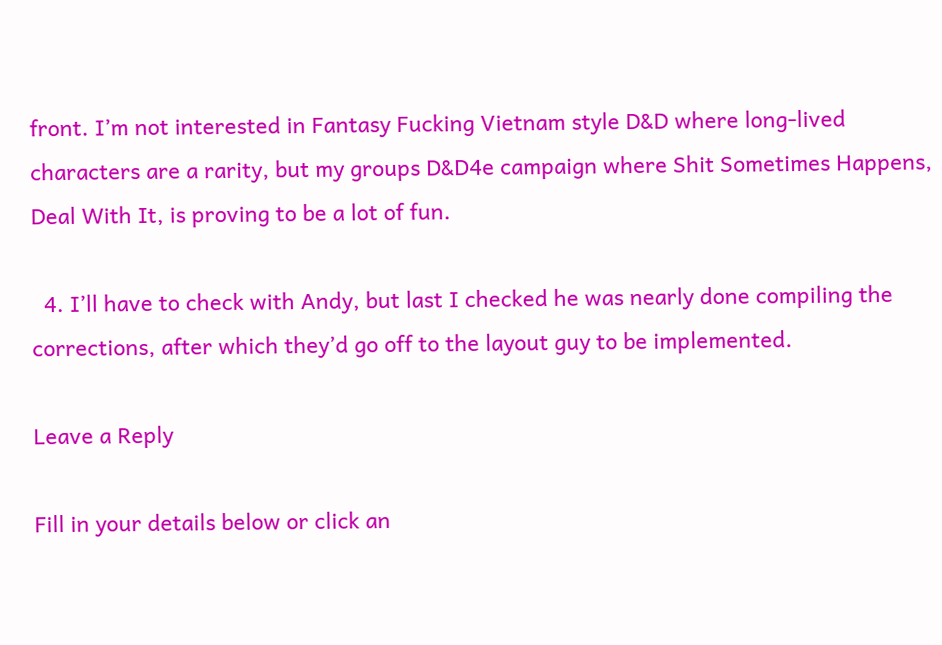front. I’m not interested in Fantasy Fucking Vietnam style D&D where long-lived characters are a rarity, but my groups D&D4e campaign where Shit Sometimes Happens, Deal With It, is proving to be a lot of fun.

  4. I’ll have to check with Andy, but last I checked he was nearly done compiling the corrections, after which they’d go off to the layout guy to be implemented.

Leave a Reply

Fill in your details below or click an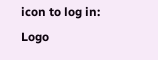icon to log in: Logo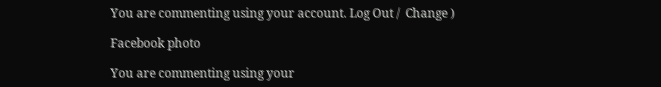You are commenting using your account. Log Out /  Change )

Facebook photo

You are commenting using your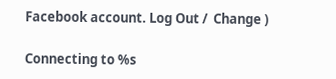Facebook account. Log Out /  Change )

Connecting to %s